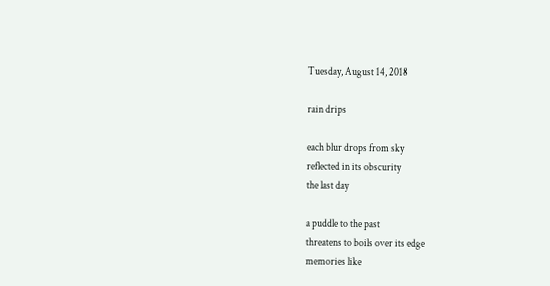Tuesday, August 14, 2018

rain drips

each blur drops from sky
reflected in its obscurity
the last day

a puddle to the past
threatens to boils over its edge
memories like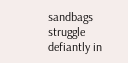sandbags
struggle defiantly in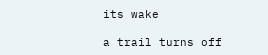its wake

a trail turns off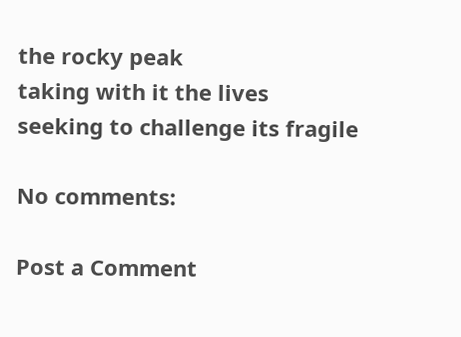the rocky peak
taking with it the lives
seeking to challenge its fragile

No comments:

Post a Comment